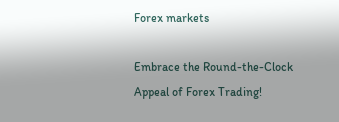Forex markets

Embrace the Round-the-Clock Appeal of Forex Trading!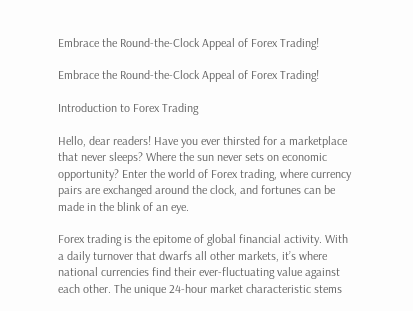Embrace the Round-the-Clock Appeal of Forex Trading!

Embrace the Round-the-Clock Appeal of Forex Trading!

Introduction to Forex Trading

Hello, dear readers! Have you ever thirsted for a marketplace that never sleeps? Where the sun never sets on economic opportunity? Enter the world of Forex trading, where currency pairs are exchanged around the clock, and fortunes can be made in the blink of an eye.

Forex trading is the epitome of global financial activity. With a daily turnover that dwarfs all other markets, it’s where national currencies find their ever-fluctuating value against each other. The unique 24-hour market characteristic stems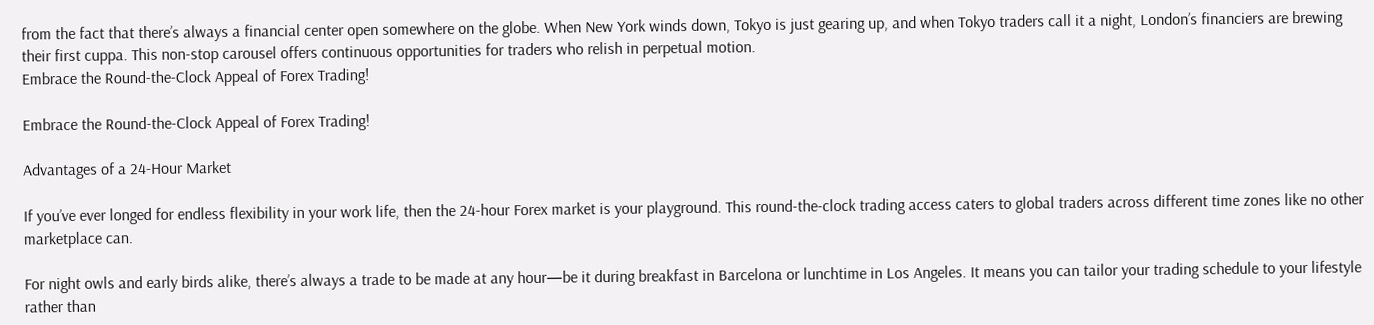from the fact that there’s always a financial center open somewhere on the globe. When New York winds down, Tokyo is just gearing up, and when Tokyo traders call it a night, London’s financiers are brewing their first cuppa. This non-stop carousel offers continuous opportunities for traders who relish in perpetual motion.
Embrace the Round-the-Clock Appeal of Forex Trading!

Embrace the Round-the-Clock Appeal of Forex Trading!

Advantages of a 24-Hour Market

If you’ve ever longed for endless flexibility in your work life, then the 24-hour Forex market is your playground. This round-the-clock trading access caters to global traders across different time zones like no other marketplace can.

For night owls and early birds alike, there’s always a trade to be made at any hour—be it during breakfast in Barcelona or lunchtime in Los Angeles. It means you can tailor your trading schedule to your lifestyle rather than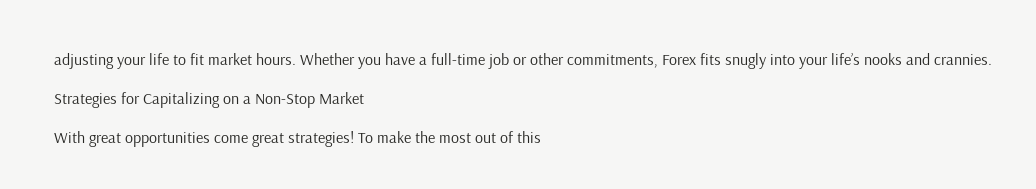adjusting your life to fit market hours. Whether you have a full-time job or other commitments, Forex fits snugly into your life’s nooks and crannies.

Strategies for Capitalizing on a Non-Stop Market

With great opportunities come great strategies! To make the most out of this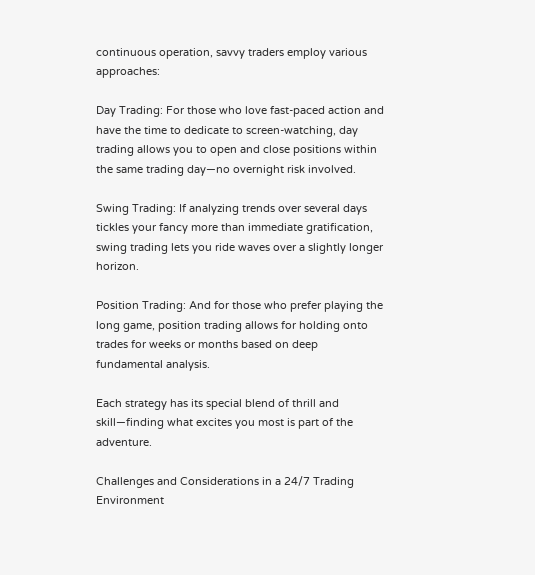continuous operation, savvy traders employ various approaches:

Day Trading: For those who love fast-paced action and have the time to dedicate to screen-watching, day trading allows you to open and close positions within the same trading day—no overnight risk involved.

Swing Trading: If analyzing trends over several days tickles your fancy more than immediate gratification, swing trading lets you ride waves over a slightly longer horizon.

Position Trading: And for those who prefer playing the long game, position trading allows for holding onto trades for weeks or months based on deep fundamental analysis.

Each strategy has its special blend of thrill and skill—finding what excites you most is part of the adventure.

Challenges and Considerations in a 24/7 Trading Environment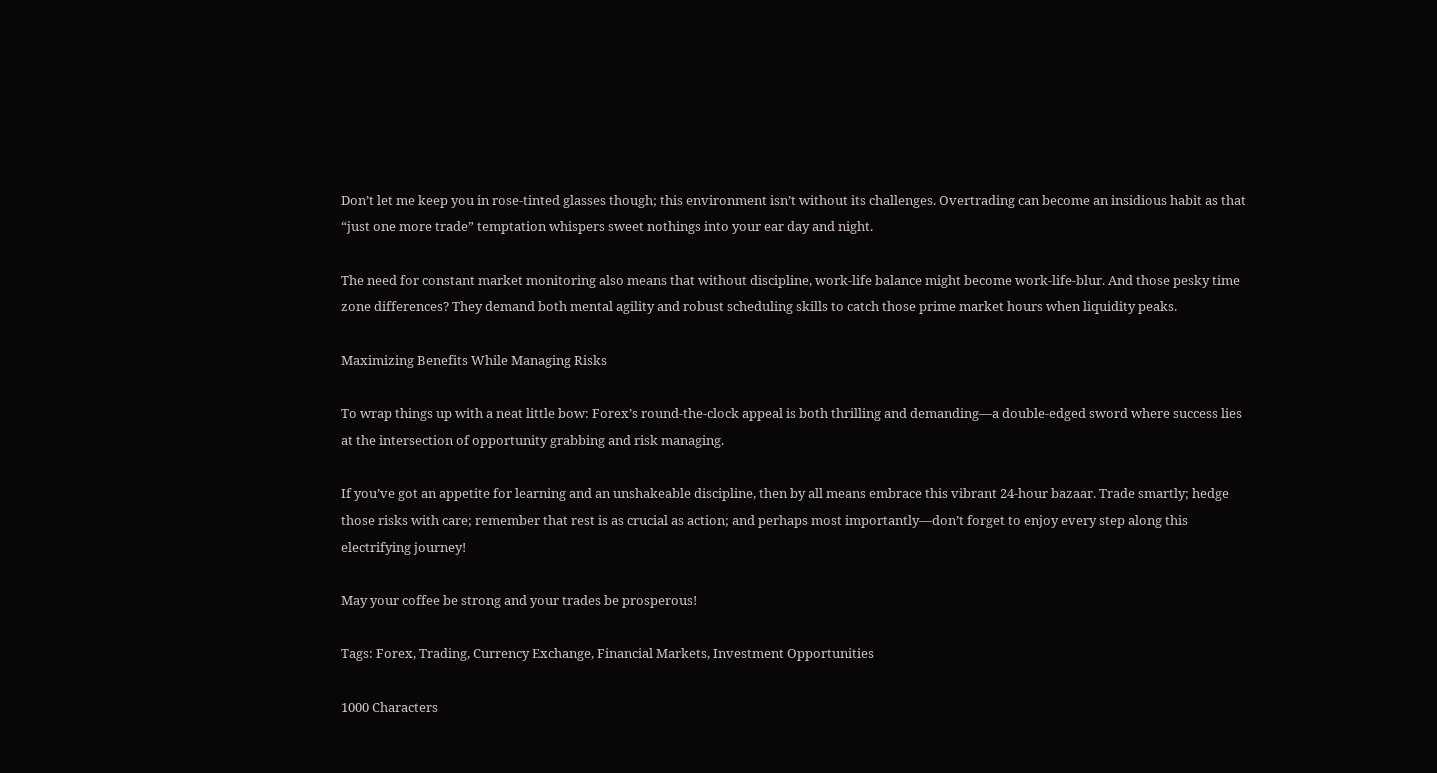Don’t let me keep you in rose-tinted glasses though; this environment isn’t without its challenges. Overtrading can become an insidious habit as that “just one more trade” temptation whispers sweet nothings into your ear day and night.

The need for constant market monitoring also means that without discipline, work-life balance might become work-life-blur. And those pesky time zone differences? They demand both mental agility and robust scheduling skills to catch those prime market hours when liquidity peaks.

Maximizing Benefits While Managing Risks

To wrap things up with a neat little bow: Forex’s round-the-clock appeal is both thrilling and demanding—a double-edged sword where success lies at the intersection of opportunity grabbing and risk managing.

If you’ve got an appetite for learning and an unshakeable discipline, then by all means embrace this vibrant 24-hour bazaar. Trade smartly; hedge those risks with care; remember that rest is as crucial as action; and perhaps most importantly—don’t forget to enjoy every step along this electrifying journey!

May your coffee be strong and your trades be prosperous!

Tags: Forex, Trading, Currency Exchange, Financial Markets, Investment Opportunities

1000 Characters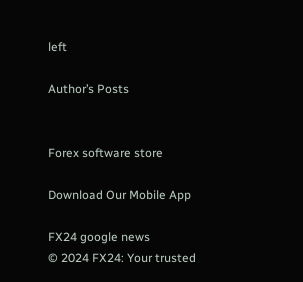left

Author’s Posts


Forex software store

Download Our Mobile App

FX24 google news
© 2024 FX24: Your trusted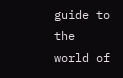guide to the world of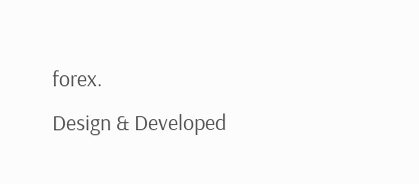forex.
Design & Developed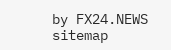by FX24.NEWS   sitemap